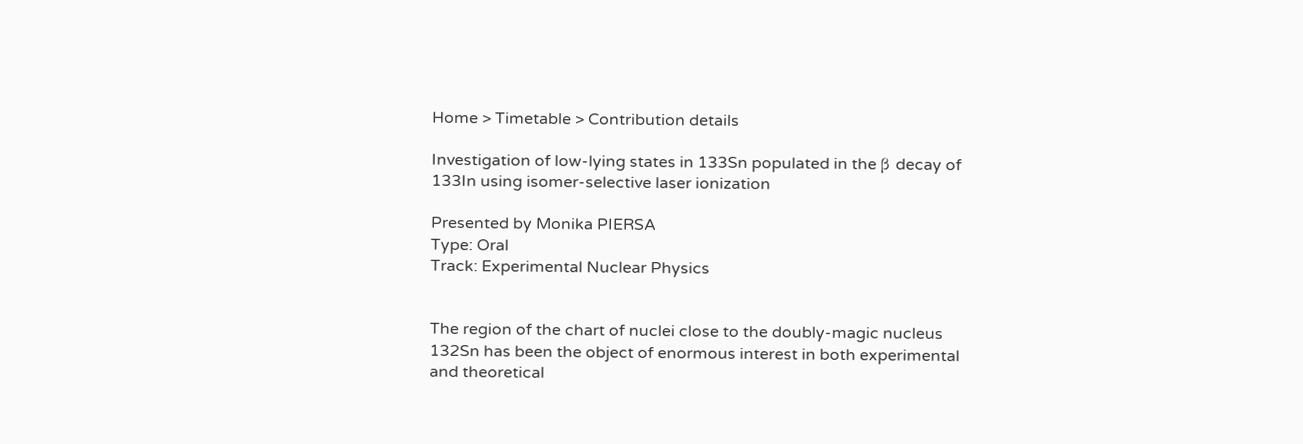Home > Timetable > Contribution details

Investigation of low-lying states in 133Sn populated in the β decay of 133In using isomer-selective laser ionization

Presented by Monika PIERSA
Type: Oral
Track: Experimental Nuclear Physics


The region of the chart of nuclei close to the doubly-magic nucleus 132Sn has been the object of enormous interest in both experimental and theoretical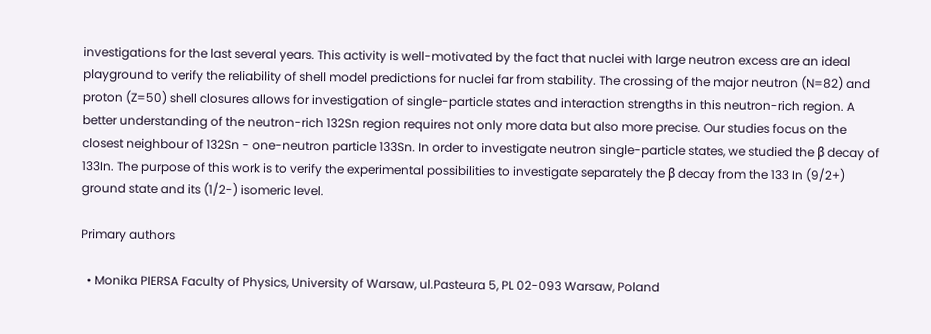investigations for the last several years. This activity is well-motivated by the fact that nuclei with large neutron excess are an ideal playground to verify the reliability of shell model predictions for nuclei far from stability. The crossing of the major neutron (N=82) and proton (Z=50) shell closures allows for investigation of single-particle states and interaction strengths in this neutron-rich region. A better understanding of the neutron-rich 132Sn region requires not only more data but also more precise. Our studies focus on the closest neighbour of 132Sn - one-neutron particle 133Sn. In order to investigate neutron single-particle states, we studied the β decay of 133In. The purpose of this work is to verify the experimental possibilities to investigate separately the β decay from the 133 In (9/2+) ground state and its (1/2-) isomeric level.

Primary authors

  • Monika PIERSA Faculty of Physics, University of Warsaw, ul.Pasteura 5, PL 02-093 Warsaw, Poland